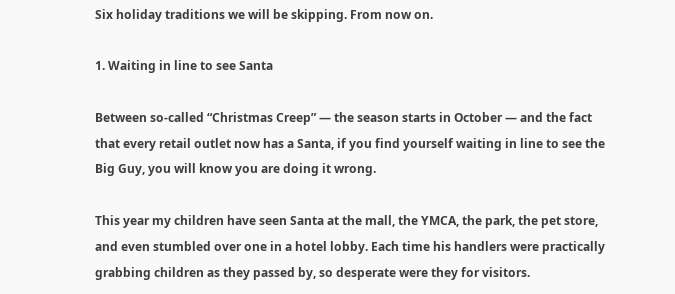Six holiday traditions we will be skipping. From now on.

1. Waiting in line to see Santa

Between so-called “Christmas Creep” — the season starts in October — and the fact that every retail outlet now has a Santa, if you find yourself waiting in line to see the Big Guy, you will know you are doing it wrong.

This year my children have seen Santa at the mall, the YMCA, the park, the pet store, and even stumbled over one in a hotel lobby. Each time his handlers were practically grabbing children as they passed by, so desperate were they for visitors.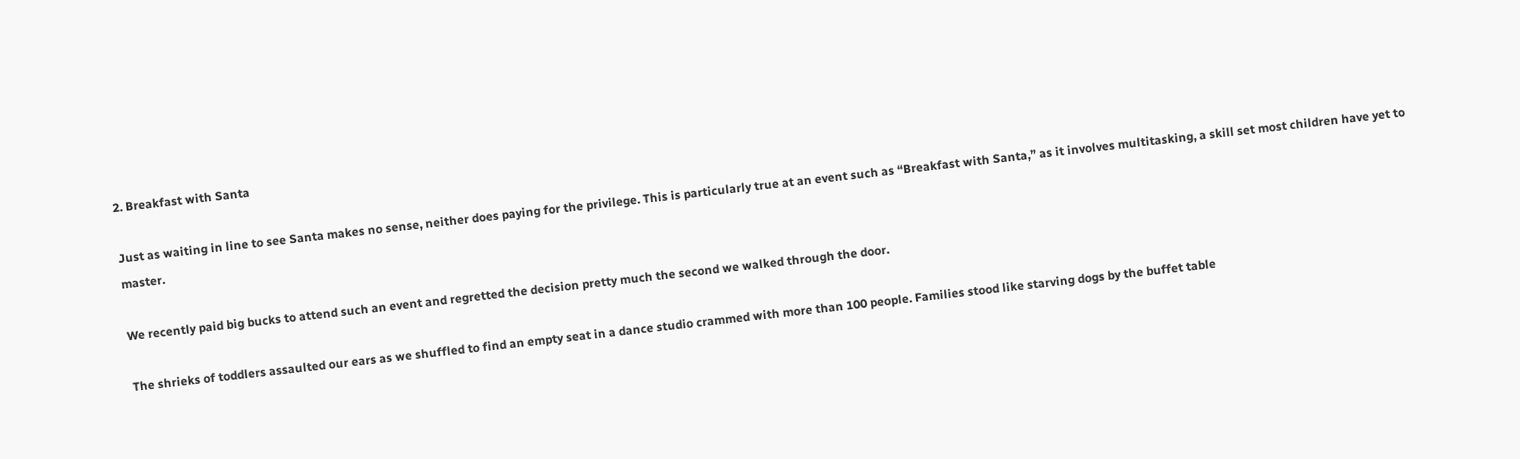2. Breakfast with Santa

Just as waiting in line to see Santa makes no sense, neither does paying for the privilege. This is particularly true at an event such as “Breakfast with Santa,” as it involves multitasking, a skill set most children have yet to master.

We recently paid big bucks to attend such an event and regretted the decision pretty much the second we walked through the door.

The shrieks of toddlers assaulted our ears as we shuffled to find an empty seat in a dance studio crammed with more than 100 people. Families stood like starving dogs by the buffet table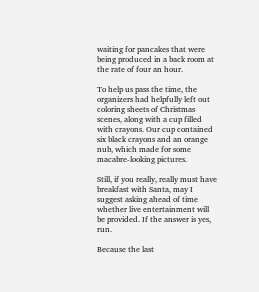waiting for pancakes that were being produced in a back room at the rate of four an hour.

To help us pass the time, the organizers had helpfully left out coloring sheets of Christmas scenes, along with a cup filled with crayons. Our cup contained six black crayons and an orange nub, which made for some macabre-looking pictures.

Still, if you really, really must have breakfast with Santa, may I suggest asking ahead of time whether live entertainment will be provided. If the answer is yes, run.

Because the last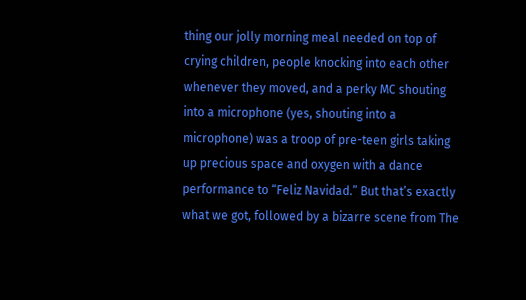thing our jolly morning meal needed on top of crying children, people knocking into each other whenever they moved, and a perky MC shouting into a microphone (yes, shouting into a microphone) was a troop of pre-teen girls taking up precious space and oxygen with a dance performance to “Feliz Navidad.” But that’s exactly what we got, followed by a bizarre scene from The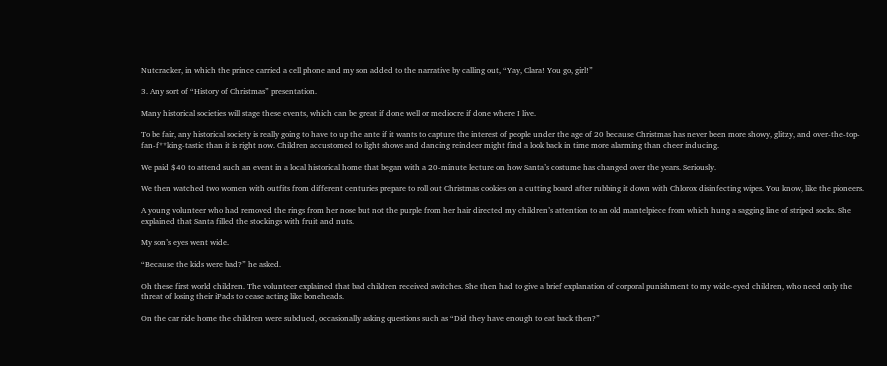Nutcracker, in which the prince carried a cell phone and my son added to the narrative by calling out, “Yay, Clara! You go, girl!”

3. Any sort of “History of Christmas” presentation.

Many historical societies will stage these events, which can be great if done well or mediocre if done where I live.

To be fair, any historical society is really going to have to up the ante if it wants to capture the interest of people under the age of 20 because Christmas has never been more showy, glitzy, and over-the-top-fan-f**king-tastic than it is right now. Children accustomed to light shows and dancing reindeer might find a look back in time more alarming than cheer inducing.

We paid $40 to attend such an event in a local historical home that began with a 20-minute lecture on how Santa’s costume has changed over the years. Seriously.

We then watched two women with outfits from different centuries prepare to roll out Christmas cookies on a cutting board after rubbing it down with Chlorox disinfecting wipes. You know, like the pioneers.

A young volunteer who had removed the rings from her nose but not the purple from her hair directed my children’s attention to an old mantelpiece from which hung a sagging line of striped socks. She explained that Santa filled the stockings with fruit and nuts.

My son’s eyes went wide.

“Because the kids were bad?” he asked.

Oh these first world children. The volunteer explained that bad children received switches. She then had to give a brief explanation of corporal punishment to my wide-eyed children, who need only the threat of losing their iPads to cease acting like boneheads.

On the car ride home the children were subdued, occasionally asking questions such as “Did they have enough to eat back then?”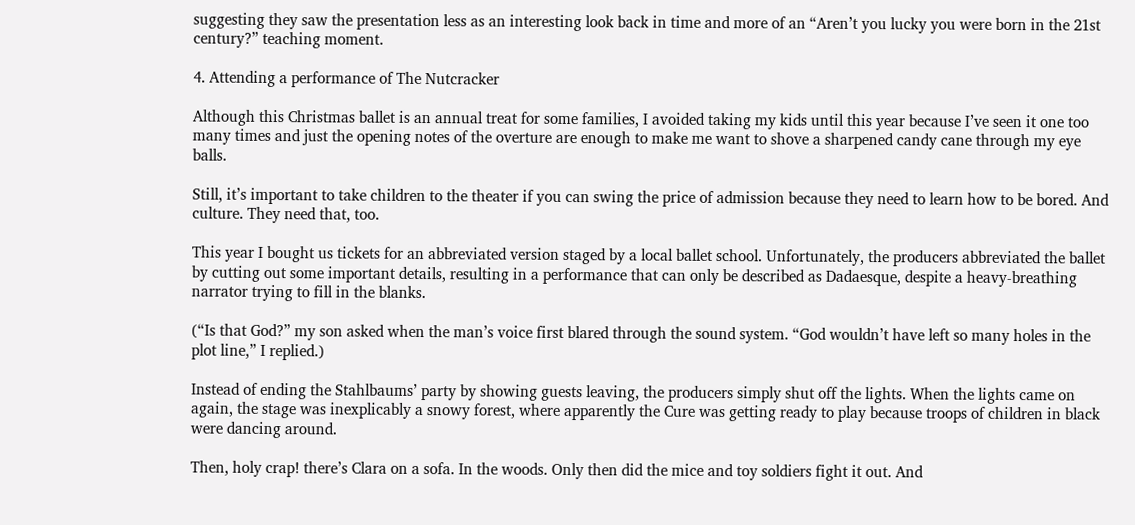suggesting they saw the presentation less as an interesting look back in time and more of an “Aren’t you lucky you were born in the 21st century?” teaching moment.

4. Attending a performance of The Nutcracker

Although this Christmas ballet is an annual treat for some families, I avoided taking my kids until this year because I’ve seen it one too many times and just the opening notes of the overture are enough to make me want to shove a sharpened candy cane through my eye balls.

Still, it’s important to take children to the theater if you can swing the price of admission because they need to learn how to be bored. And culture. They need that, too.

This year I bought us tickets for an abbreviated version staged by a local ballet school. Unfortunately, the producers abbreviated the ballet by cutting out some important details, resulting in a performance that can only be described as Dadaesque, despite a heavy-breathing narrator trying to fill in the blanks.

(“Is that God?” my son asked when the man’s voice first blared through the sound system. “God wouldn’t have left so many holes in the plot line,” I replied.)

Instead of ending the Stahlbaums’ party by showing guests leaving, the producers simply shut off the lights. When the lights came on again, the stage was inexplicably a snowy forest, where apparently the Cure was getting ready to play because troops of children in black were dancing around.

Then, holy crap! there’s Clara on a sofa. In the woods. Only then did the mice and toy soldiers fight it out. And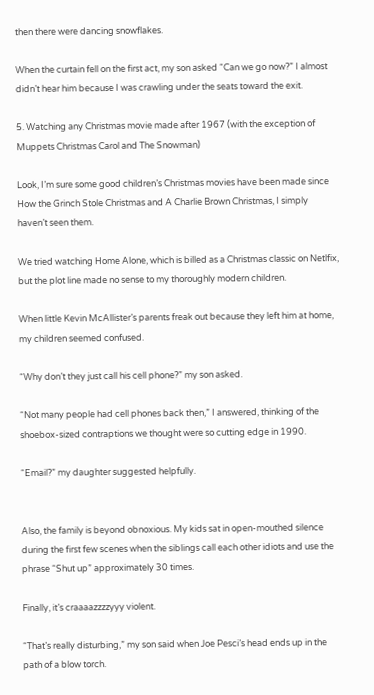then there were dancing snowflakes.

When the curtain fell on the first act, my son asked “Can we go now?” I almost didn’t hear him because I was crawling under the seats toward the exit.

5. Watching any Christmas movie made after 1967 (with the exception of Muppets Christmas Carol and The Snowman)

Look, I’m sure some good children’s Christmas movies have been made since How the Grinch Stole Christmas and A Charlie Brown Christmas, I simply haven’t seen them.

We tried watching Home Alone, which is billed as a Christmas classic on Netlfix, but the plot line made no sense to my thoroughly modern children.

When little Kevin McAllister’s parents freak out because they left him at home, my children seemed confused.

“Why don’t they just call his cell phone?” my son asked.

“Not many people had cell phones back then,” I answered, thinking of the shoebox-sized contraptions we thought were so cutting edge in 1990.

“Email?” my daughter suggested helpfully.


Also, the family is beyond obnoxious. My kids sat in open-mouthed silence during the first few scenes when the siblings call each other idiots and use the phrase “Shut up” approximately 30 times.

Finally, it’s craaaazzzzyyy violent.

“That’s really disturbing,” my son said when Joe Pesci’s head ends up in the path of a blow torch.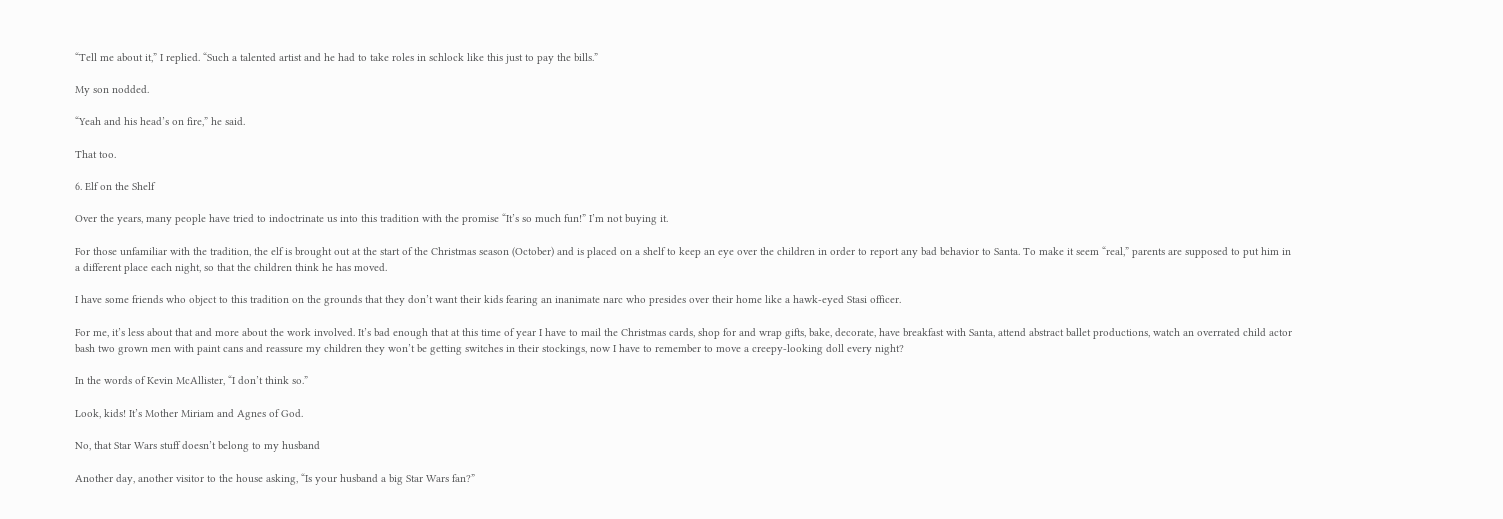“Tell me about it,” I replied. “Such a talented artist and he had to take roles in schlock like this just to pay the bills.”

My son nodded.

“Yeah and his head’s on fire,” he said.

That too.

6. Elf on the Shelf

Over the years, many people have tried to indoctrinate us into this tradition with the promise “It’s so much fun!” I’m not buying it.

For those unfamiliar with the tradition, the elf is brought out at the start of the Christmas season (October) and is placed on a shelf to keep an eye over the children in order to report any bad behavior to Santa. To make it seem “real,” parents are supposed to put him in a different place each night, so that the children think he has moved.

I have some friends who object to this tradition on the grounds that they don’t want their kids fearing an inanimate narc who presides over their home like a hawk-eyed Stasi officer.

For me, it’s less about that and more about the work involved. It’s bad enough that at this time of year I have to mail the Christmas cards, shop for and wrap gifts, bake, decorate, have breakfast with Santa, attend abstract ballet productions, watch an overrated child actor bash two grown men with paint cans and reassure my children they won’t be getting switches in their stockings, now I have to remember to move a creepy-looking doll every night?

In the words of Kevin McAllister, “I don’t think so.”

Look, kids! It’s Mother Miriam and Agnes of God.

No, that Star Wars stuff doesn’t belong to my husband

Another day, another visitor to the house asking, “Is your husband a big Star Wars fan?”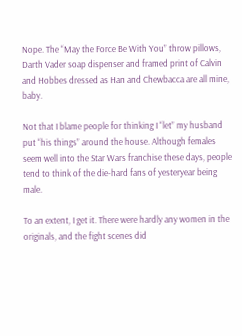Nope. The “May the Force Be With You” throw pillows, Darth Vader soap dispenser and framed print of Calvin and Hobbes dressed as Han and Chewbacca are all mine, baby.

Not that I blame people for thinking I “let” my husband put “his things” around the house. Although females seem well into the Star Wars franchise these days, people tend to think of the die-hard fans of yesteryear being male.

To an extent, I get it. There were hardly any women in the originals, and the fight scenes did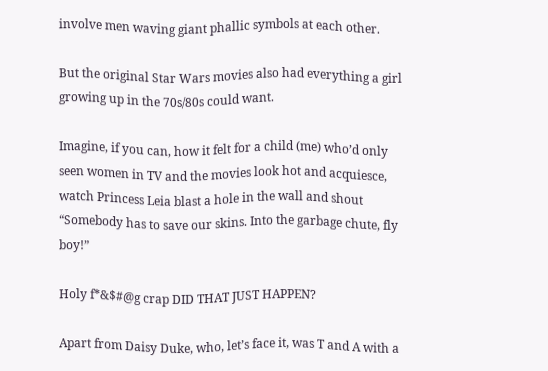involve men waving giant phallic symbols at each other.

But the original Star Wars movies also had everything a girl growing up in the 70s/80s could want.

Imagine, if you can, how it felt for a child (me) who’d only seen women in TV and the movies look hot and acquiesce, watch Princess Leia blast a hole in the wall and shout “Somebody has to save our skins. Into the garbage chute, fly boy!”

Holy f*&$#@g crap DID THAT JUST HAPPEN?

Apart from Daisy Duke, who, let’s face it, was T and A with a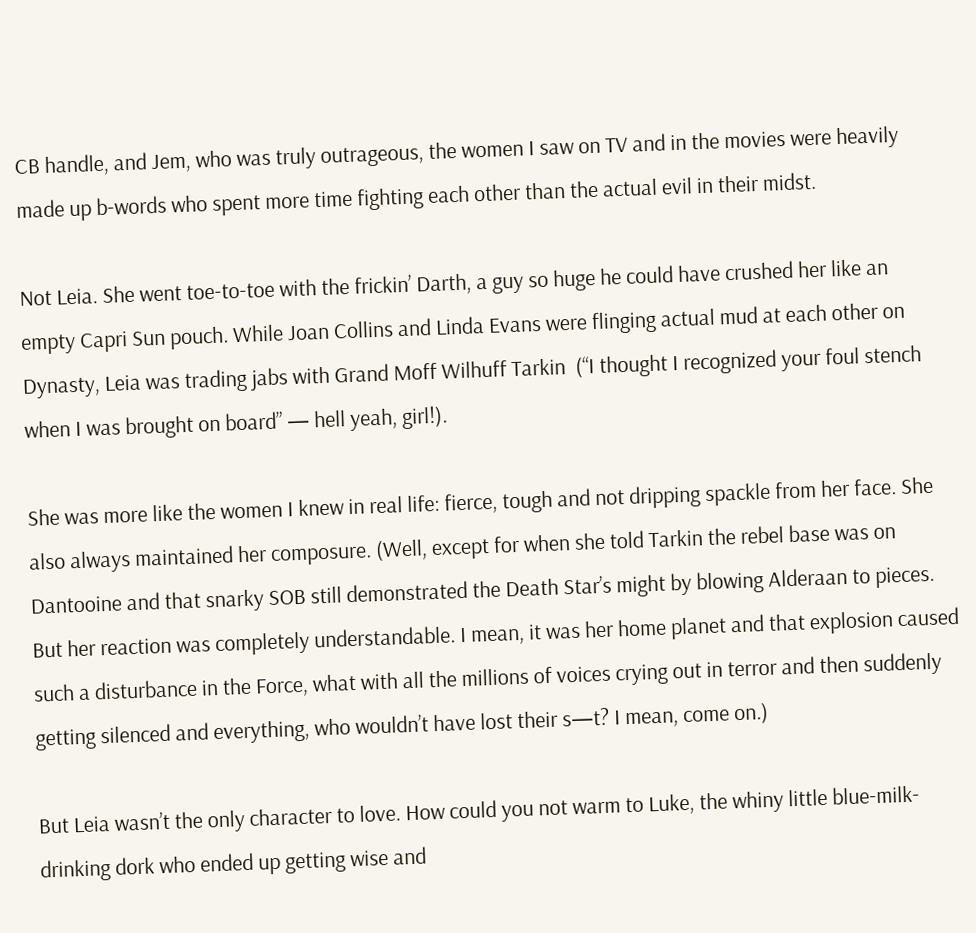CB handle, and Jem, who was truly outrageous, the women I saw on TV and in the movies were heavily made up b-words who spent more time fighting each other than the actual evil in their midst.

Not Leia. She went toe-to-toe with the frickin’ Darth, a guy so huge he could have crushed her like an empty Capri Sun pouch. While Joan Collins and Linda Evans were flinging actual mud at each other on Dynasty, Leia was trading jabs with Grand Moff Wilhuff Tarkin  (“I thought I recognized your foul stench when I was brought on board” — hell yeah, girl!).

She was more like the women I knew in real life: fierce, tough and not dripping spackle from her face. She also always maintained her composure. (Well, except for when she told Tarkin the rebel base was on Dantooine and that snarky SOB still demonstrated the Death Star’s might by blowing Alderaan to pieces. But her reaction was completely understandable. I mean, it was her home planet and that explosion caused such a disturbance in the Force, what with all the millions of voices crying out in terror and then suddenly getting silenced and everything, who wouldn’t have lost their s—t? I mean, come on.)

But Leia wasn’t the only character to love. How could you not warm to Luke, the whiny little blue-milk-drinking dork who ended up getting wise and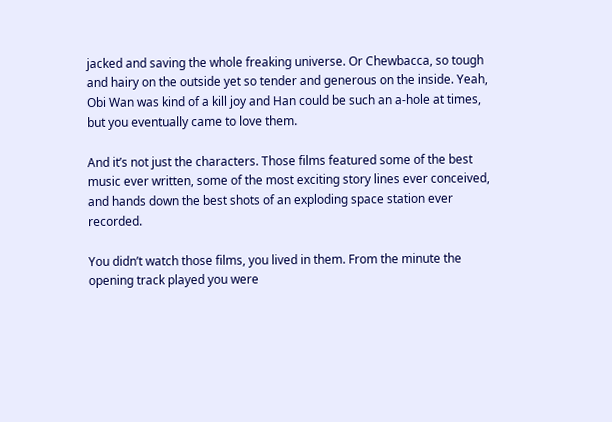jacked and saving the whole freaking universe. Or Chewbacca, so tough and hairy on the outside yet so tender and generous on the inside. Yeah, Obi Wan was kind of a kill joy and Han could be such an a-hole at times, but you eventually came to love them.

And it’s not just the characters. Those films featured some of the best music ever written, some of the most exciting story lines ever conceived, and hands down the best shots of an exploding space station ever recorded.

You didn’t watch those films, you lived in them. From the minute the opening track played you were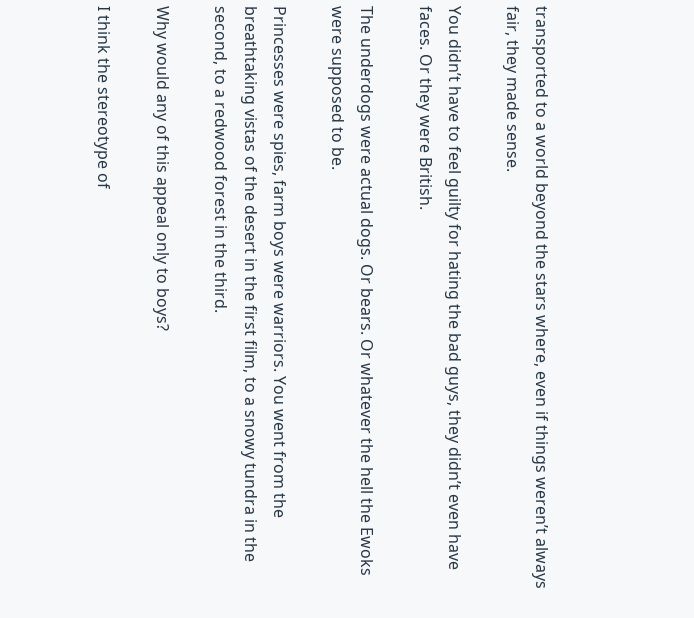transported to a world beyond the stars where, even if things weren’t always fair, they made sense.

You didn’t have to feel guilty for hating the bad guys, they didn’t even have faces. Or they were British.

The underdogs were actual dogs. Or bears. Or whatever the hell the Ewoks were supposed to be.

Princesses were spies, farm boys were warriors. You went from the breathtaking vistas of the desert in the first film, to a snowy tundra in the second, to a redwood forest in the third.

Why would any of this appeal only to boys?

I think the stereotype of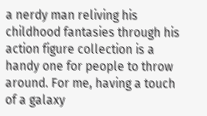a nerdy man reliving his childhood fantasies through his action figure collection is a handy one for people to throw around. For me, having a touch of a galaxy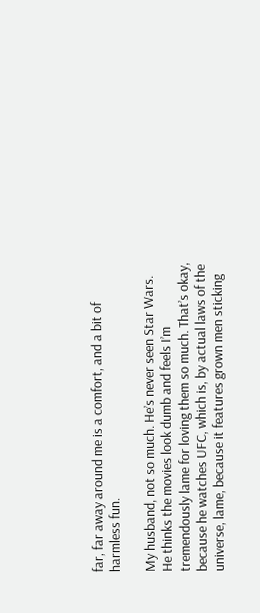far, far away around me is a comfort, and a bit of harmless fun.

My husband, not so much. He’s never seen Star Wars. He thinks the movies look dumb and feels I’m tremendously lame for loving them so much. That’s okay, because he watches UFC, which is, by actual laws of the universe, lame, because it features grown men sticking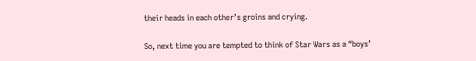their heads in each other’s groins and crying.

So, next time you are tempted to think of Star Wars as a “boys’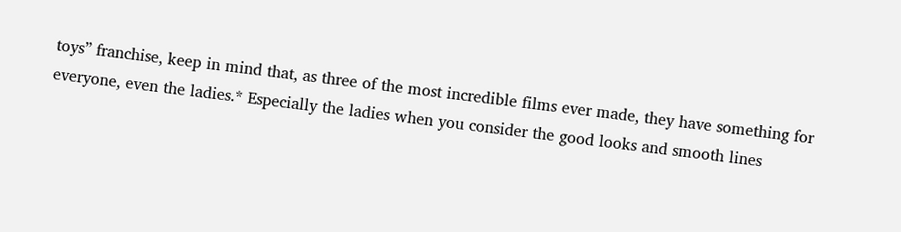toys” franchise, keep in mind that, as three of the most incredible films ever made, they have something for everyone, even the ladies.* Especially the ladies when you consider the good looks and smooth lines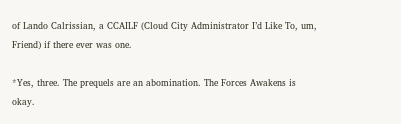of Lando Calrissian, a CCAILF (Cloud City Administrator I’d Like To, um, Friend) if there ever was one.

*Yes, three. The prequels are an abomination. The Forces Awakens is okay.